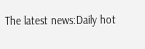The latest news:Daily hot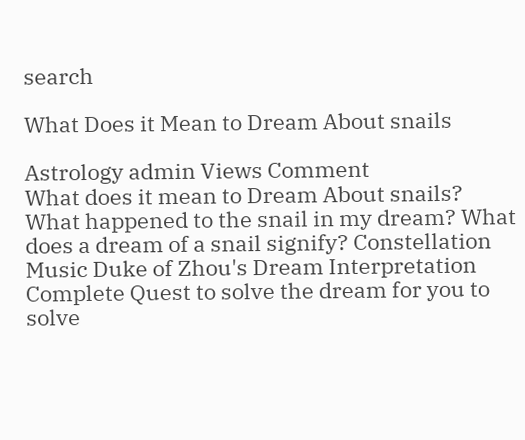search

What Does it Mean to Dream About snails

Astrology admin Views Comment
What does it mean to Dream About snails? What happened to the snail in my dream? What does a dream of a snail signify? Constellation Music Duke of Zhou's Dream Interpretation Complete Quest to solve the dream for you to solve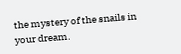the mystery of the snails in your dream.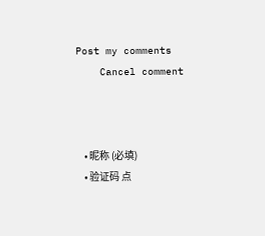Post my comments
    Cancel comment



    • 昵称 (必填)
    • 验证码 点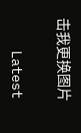击我更换图片

    Latest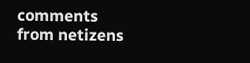comments from netizens